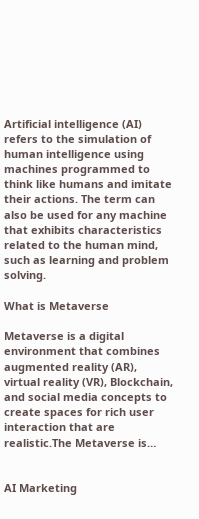Artificial intelligence (AI) refers to the simulation of human intelligence using machines programmed to think like humans and imitate their actions. The term can also be used for any machine that exhibits characteristics related to the human mind, such as learning and problem solving.

What is Metaverse

Metaverse is a digital environment that combines augmented reality (AR), virtual reality (VR), Blockchain, and social media concepts to create spaces for rich user interaction that are realistic.The Metaverse is…


AI Marketing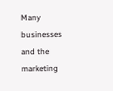Many businesses and the marketing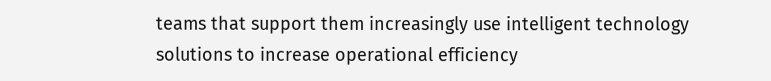teams that support them increasingly use intelligent technology solutions to increase operational efficiency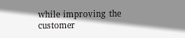while improving the customer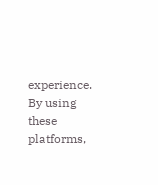experience. By using these platforms,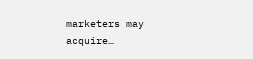marketers may acquire…